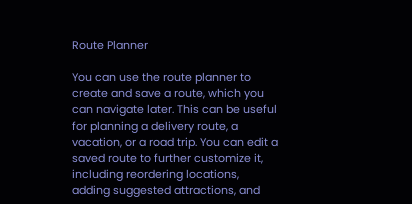Route Planner

You can use the route planner to create and save a route, which you can navigate later. This can be useful for planning a delivery route, a vacation, or a road trip. You can edit a saved route to further customize it, including reordering locations, adding suggested attractions, and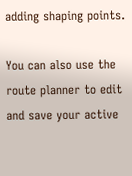adding shaping points.

You can also use the route planner to edit and save your active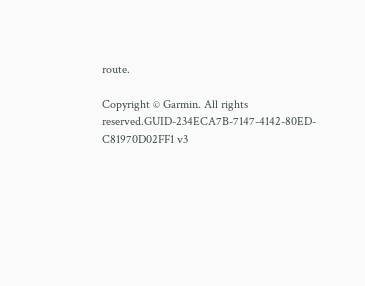route.

Copyright © Garmin. All rights reserved.GUID-234ECA7B-7147-4142-80ED-C81970D02FF1 v3